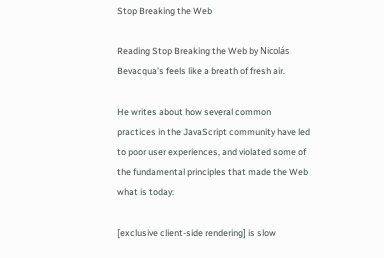Stop Breaking the Web

Reading Stop Breaking the Web by Nicolás Bevacqua’s feels like a breath of fresh air.

He writes about how several common practices in the JavaScript community have led to poor user experiences, and violated some of the fundamental principles that made the Web what is today:

[exclusive client-side rendering] is slow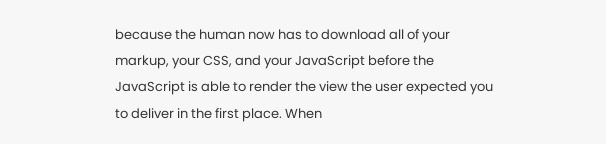because the human now has to download all of your markup, your CSS, and your JavaScript before the JavaScript is able to render the view the user expected you to deliver in the first place. When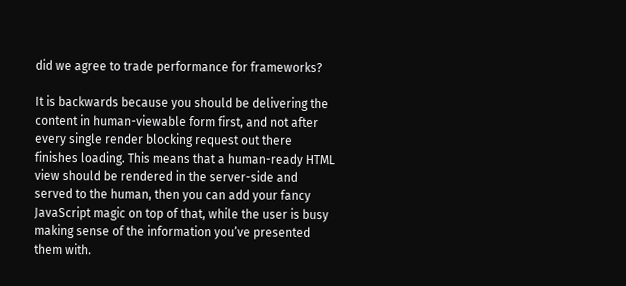did we agree to trade performance for frameworks?

It is backwards because you should be delivering the content in human-viewable form first, and not after every single render blocking request out there finishes loading. This means that a human-ready HTML view should be rendered in the server-side and served to the human, then you can add your fancy JavaScript magic on top of that, while the user is busy making sense of the information you’ve presented them with.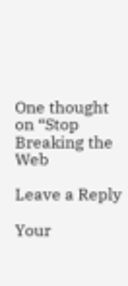One thought on “Stop Breaking the Web

Leave a Reply

Your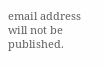email address will not be published.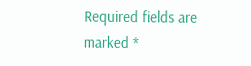Required fields are marked *